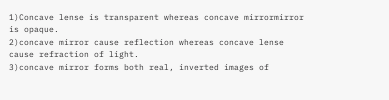1)Concave lense is transparent whereas concave mirrormirror is opaque.
2)concave mirror cause reflection whereas concave lense cause refraction of light.
3)concave mirror forms both real, inverted images of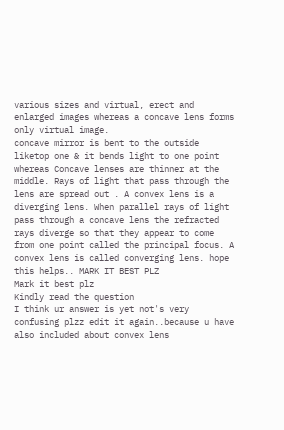various sizes and virtual, erect and enlarged images whereas a concave lens forms only virtual image.
concave mirror is bent to the outside liketop one & it bends light to one point whereas Concave lenses are thinner at the middle. Rays of light that pass through the lens are spread out . A convex lens is a diverging lens. When parallel rays of light pass through a concave lens the refracted rays diverge so that they appear to come from one point called the principal focus. A convex lens is called converging lens. hope this helps.. MARK IT BEST PLZ
Mark it best plz
Kindly read the question
I think ur answer is yet not's very confusing plzz edit it again..because u have also included about convex lens